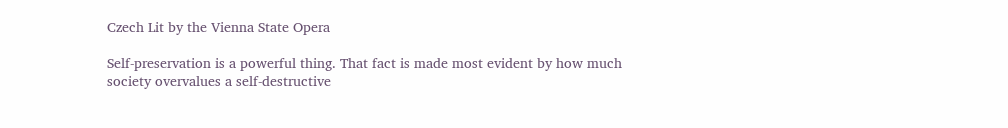Czech Lit by the Vienna State Opera

Self-preservation is a powerful thing. That fact is made most evident by how much society overvalues a self-destructive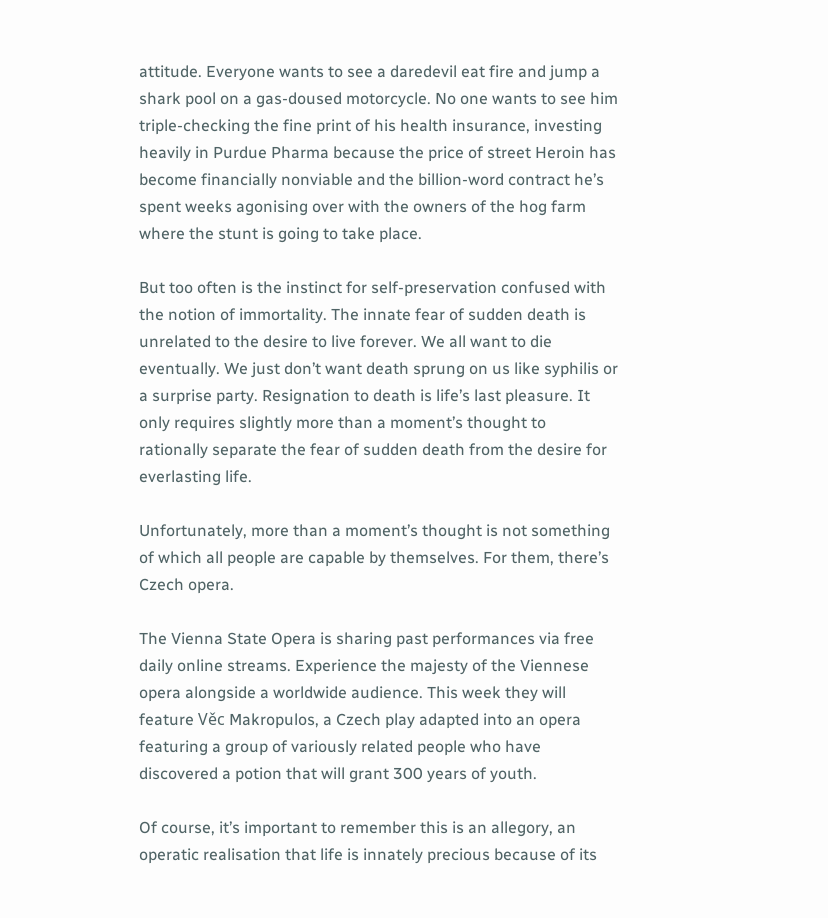attitude. Everyone wants to see a daredevil eat fire and jump a shark pool on a gas-doused motorcycle. No one wants to see him triple-checking the fine print of his health insurance, investing heavily in Purdue Pharma because the price of street Heroin has become financially nonviable and the billion-word contract he’s spent weeks agonising over with the owners of the hog farm where the stunt is going to take place.

But too often is the instinct for self-preservation confused with the notion of immortality. The innate fear of sudden death is unrelated to the desire to live forever. We all want to die eventually. We just don’t want death sprung on us like syphilis or a surprise party. Resignation to death is life’s last pleasure. It only requires slightly more than a moment’s thought to rationally separate the fear of sudden death from the desire for everlasting life.

Unfortunately, more than a moment’s thought is not something of which all people are capable by themselves. For them, there’s Czech opera.

The Vienna State Opera is sharing past performances via free daily online streams. Experience the majesty of the Viennese opera alongside a worldwide audience. This week they will feature Věc Makropulos, a Czech play adapted into an opera featuring a group of variously related people who have discovered a potion that will grant 300 years of youth.

Of course, it’s important to remember this is an allegory, an operatic realisation that life is innately precious because of its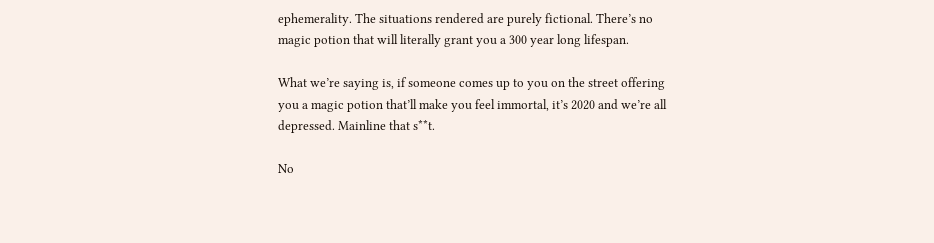ephemerality. The situations rendered are purely fictional. There’s no magic potion that will literally grant you a 300 year long lifespan.

What we’re saying is, if someone comes up to you on the street offering you a magic potion that’ll make you feel immortal, it’s 2020 and we’re all depressed. Mainline that s**t.

No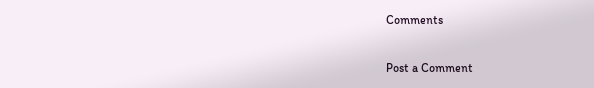Comments

Post a Comment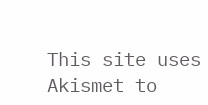This site uses Akismet to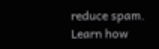reduce spam. Learn how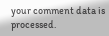your comment data is processed.